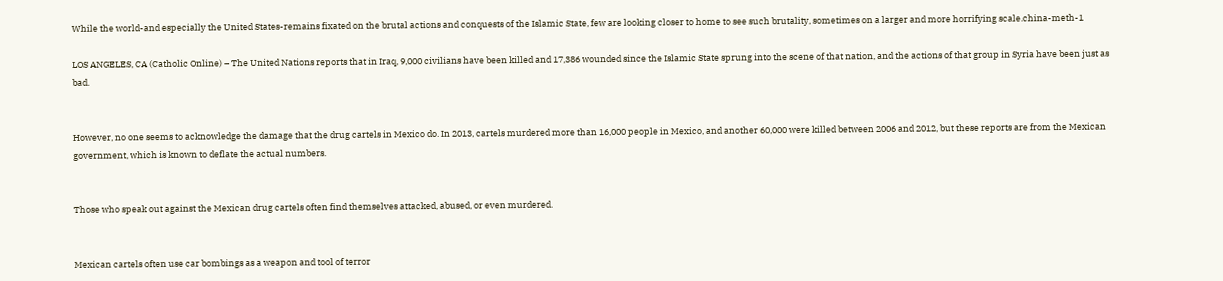While the world-and especially the United States-remains fixated on the brutal actions and conquests of the Islamic State, few are looking closer to home to see such brutality, sometimes on a larger and more horrifying scale.china-meth-1

LOS ANGELES, CA (Catholic Online) – The United Nations reports that in Iraq, 9,000 civilians have been killed and 17,386 wounded since the Islamic State sprung into the scene of that nation, and the actions of that group in Syria have been just as bad.


However, no one seems to acknowledge the damage that the drug cartels in Mexico do. In 2013, cartels murdered more than 16,000 people in Mexico, and another 60,000 were killed between 2006 and 2012, but these reports are from the Mexican government, which is known to deflate the actual numbers.


Those who speak out against the Mexican drug cartels often find themselves attacked, abused, or even murdered.


Mexican cartels often use car bombings as a weapon and tool of terror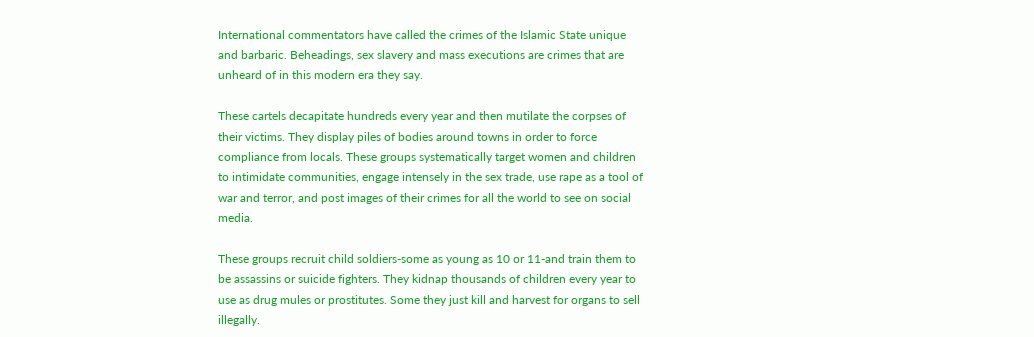International commentators have called the crimes of the Islamic State unique and barbaric. Beheadings, sex slavery and mass executions are crimes that are unheard of in this modern era they say.

These cartels decapitate hundreds every year and then mutilate the corpses of their victims. They display piles of bodies around towns in order to force compliance from locals. These groups systematically target women and children to intimidate communities, engage intensely in the sex trade, use rape as a tool of war and terror, and post images of their crimes for all the world to see on social media.

These groups recruit child soldiers-some as young as 10 or 11-and train them to be assassins or suicide fighters. They kidnap thousands of children every year to use as drug mules or prostitutes. Some they just kill and harvest for organs to sell illegally.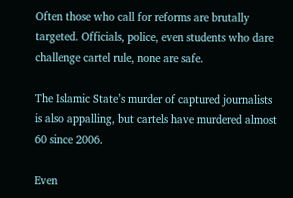Often those who call for reforms are brutally targeted. Officials, police, even students who dare challenge cartel rule, none are safe.

The Islamic State’s murder of captured journalists is also appalling, but cartels have murdered almost 60 since 2006.

Even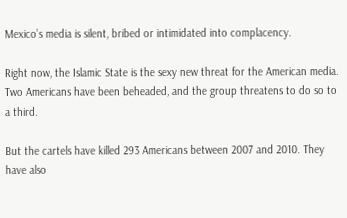Mexico’s media is silent, bribed or intimidated into complacency.

Right now, the Islamic State is the sexy new threat for the American media. Two Americans have been beheaded, and the group threatens to do so to a third.

But the cartels have killed 293 Americans between 2007 and 2010. They have also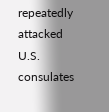repeatedly attacked U.S. consulates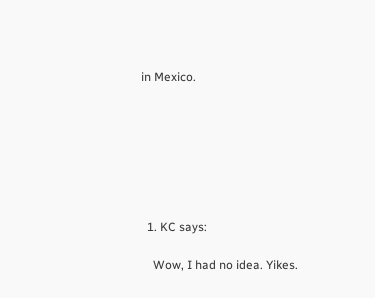in Mexico.







  1. KC says:

    Wow, I had no idea. Yikes.